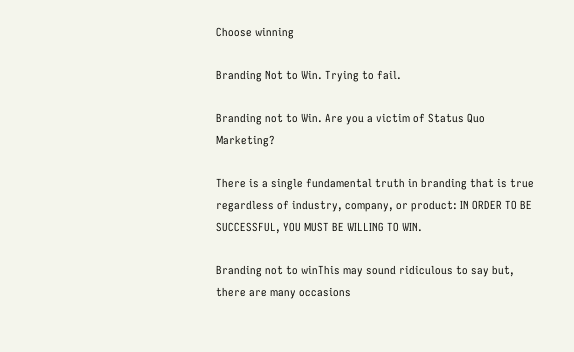Choose winning

Branding Not to Win. Trying to fail.

Branding not to Win. Are you a victim of Status Quo Marketing?

There is a single fundamental truth in branding that is true regardless of industry, company, or product: IN ORDER TO BE SUCCESSFUL, YOU MUST BE WILLING TO WIN.

Branding not to winThis may sound ridiculous to say but, there are many occasions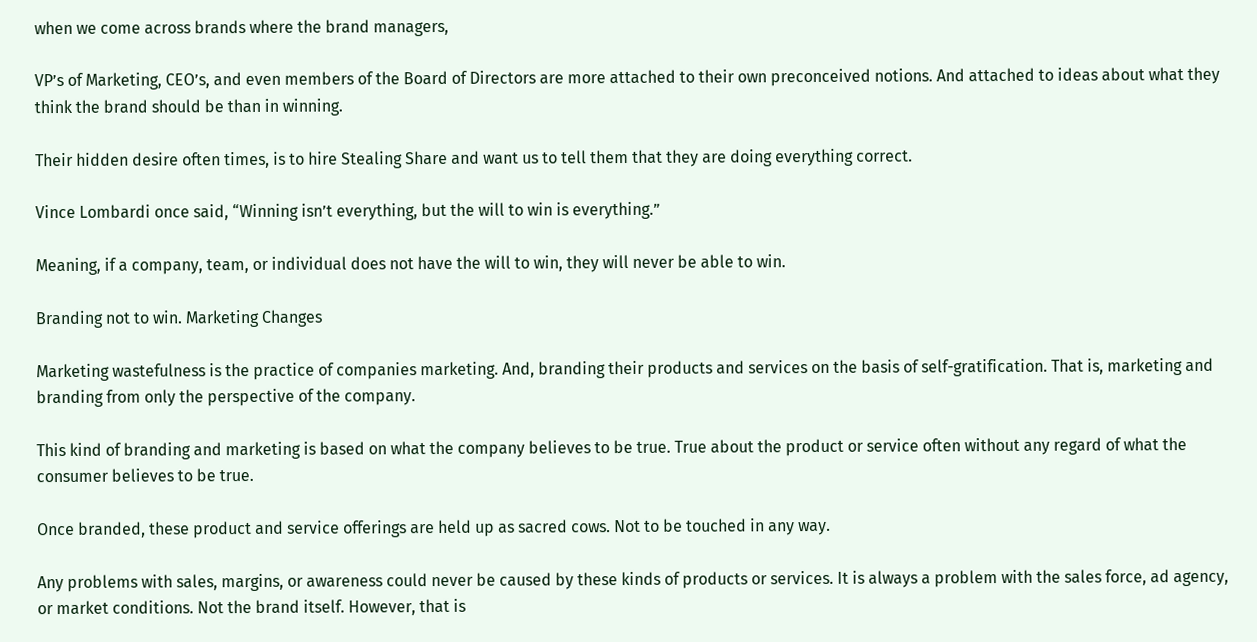when we come across brands where the brand managers,

VP’s of Marketing, CEO’s, and even members of the Board of Directors are more attached to their own preconceived notions. And attached to ideas about what they think the brand should be than in winning.

Their hidden desire often times, is to hire Stealing Share and want us to tell them that they are doing everything correct.

Vince Lombardi once said, “Winning isn’t everything, but the will to win is everything.”

Meaning, if a company, team, or individual does not have the will to win, they will never be able to win.

Branding not to win. Marketing Changes

Marketing wastefulness is the practice of companies marketing. And, branding their products and services on the basis of self-gratification. That is, marketing and branding from only the perspective of the company.

This kind of branding and marketing is based on what the company believes to be true. True about the product or service often without any regard of what the consumer believes to be true.

Once branded, these product and service offerings are held up as sacred cows. Not to be touched in any way.

Any problems with sales, margins, or awareness could never be caused by these kinds of products or services. It is always a problem with the sales force, ad agency, or market conditions. Not the brand itself. However, that is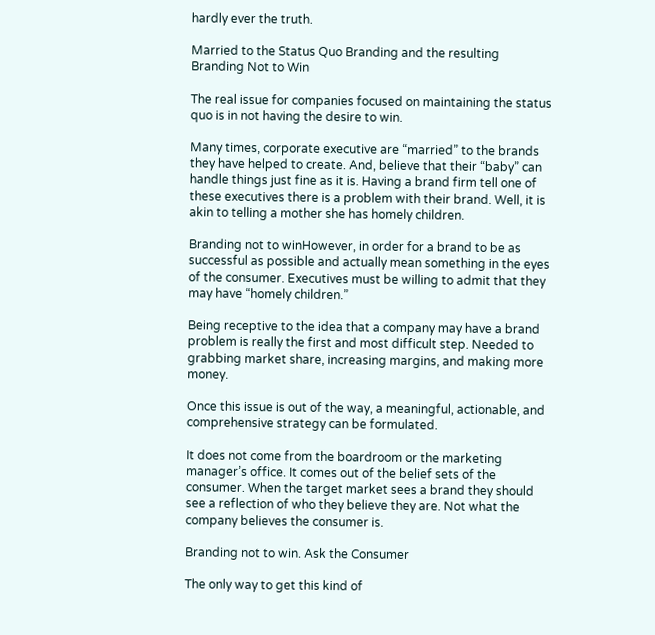hardly ever the truth.

Married to the Status Quo Branding and the resulting Branding Not to Win

The real issue for companies focused on maintaining the status quo is in not having the desire to win.

Many times, corporate executive are “married” to the brands they have helped to create. And, believe that their “baby” can handle things just fine as it is. Having a brand firm tell one of these executives there is a problem with their brand. Well, it is akin to telling a mother she has homely children.

Branding not to winHowever, in order for a brand to be as successful as possible and actually mean something in the eyes of the consumer. Executives must be willing to admit that they may have “homely children.”

Being receptive to the idea that a company may have a brand problem is really the first and most difficult step. Needed to grabbing market share, increasing margins, and making more money.

Once this issue is out of the way, a meaningful, actionable, and comprehensive strategy can be formulated.

It does not come from the boardroom or the marketing manager’s office. It comes out of the belief sets of the consumer. When the target market sees a brand they should see a reflection of who they believe they are. Not what the company believes the consumer is.

Branding not to win. Ask the Consumer

The only way to get this kind of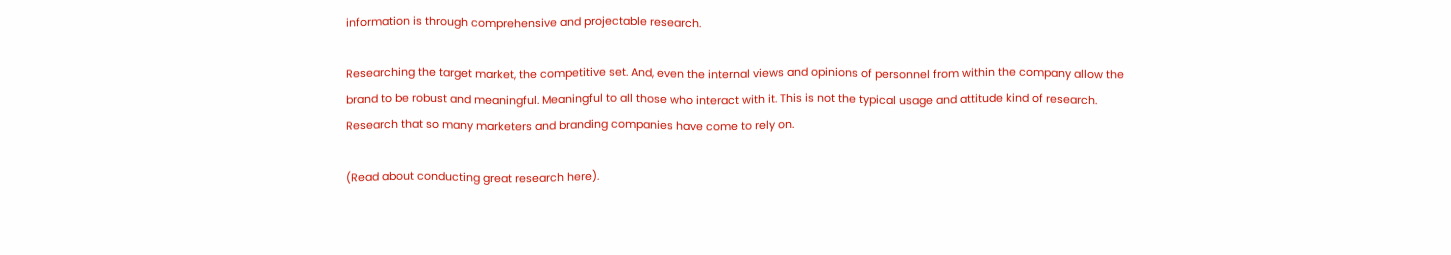information is through comprehensive and projectable research.

Researching the target market, the competitive set. And, even the internal views and opinions of personnel from within the company allow the brand to be robust and meaningful. Meaningful to all those who interact with it. This is not the typical usage and attitude kind of research. Research that so many marketers and branding companies have come to rely on.

(Read about conducting great research here).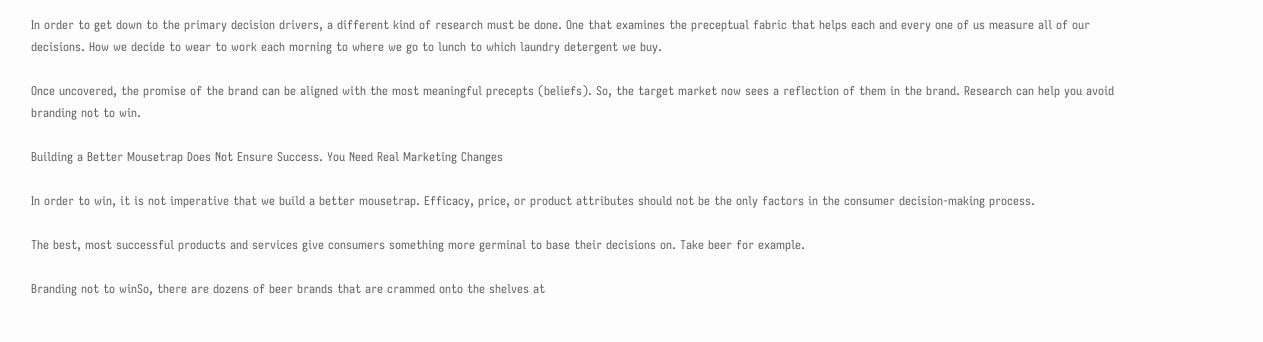In order to get down to the primary decision drivers, a different kind of research must be done. One that examines the preceptual fabric that helps each and every one of us measure all of our decisions. How we decide to wear to work each morning to where we go to lunch to which laundry detergent we buy.

Once uncovered, the promise of the brand can be aligned with the most meaningful precepts (beliefs). So, the target market now sees a reflection of them in the brand. Research can help you avoid branding not to win.

Building a Better Mousetrap Does Not Ensure Success. You Need Real Marketing Changes

In order to win, it is not imperative that we build a better mousetrap. Efficacy, price, or product attributes should not be the only factors in the consumer decision-making process.

The best, most successful products and services give consumers something more germinal to base their decisions on. Take beer for example.

Branding not to winSo, there are dozens of beer brands that are crammed onto the shelves at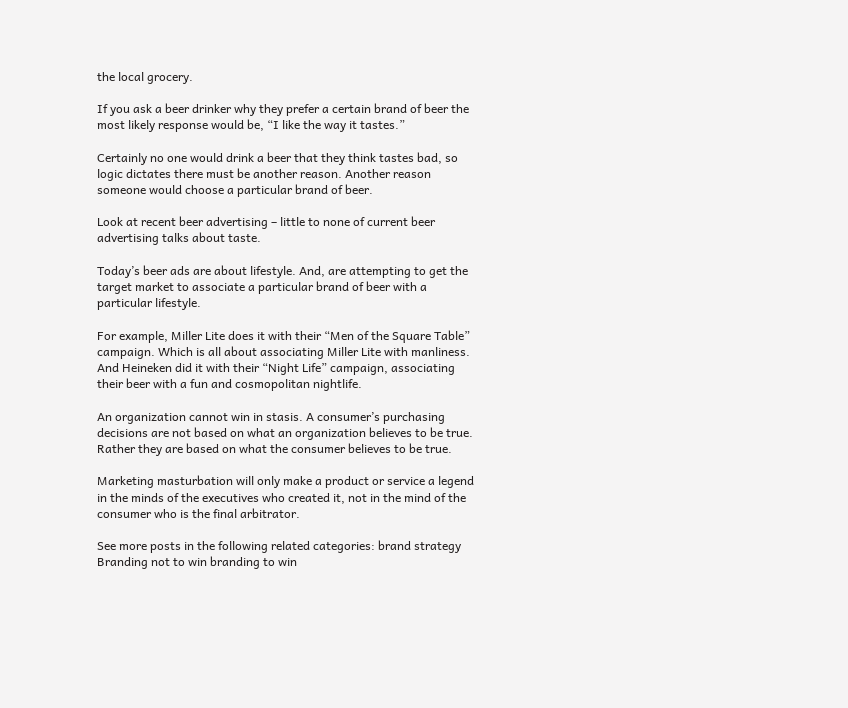the local grocery.

If you ask a beer drinker why they prefer a certain brand of beer the most likely response would be, “I like the way it tastes.”

Certainly no one would drink a beer that they think tastes bad, so logic dictates there must be another reason. Another reason someone would choose a particular brand of beer.

Look at recent beer advertising – little to none of current beer advertising talks about taste.

Today’s beer ads are about lifestyle. And, are attempting to get the target market to associate a particular brand of beer with a particular lifestyle.

For example, Miller Lite does it with their “Men of the Square Table” campaign. Which is all about associating Miller Lite with manliness. And Heineken did it with their “Night Life” campaign, associating their beer with a fun and cosmopolitan nightlife.

An organization cannot win in stasis. A consumer’s purchasing decisions are not based on what an organization believes to be true. Rather they are based on what the consumer believes to be true.

Marketing masturbation will only make a product or service a legend in the minds of the executives who created it, not in the mind of the consumer who is the final arbitrator.

See more posts in the following related categories: brand strategy Branding not to win branding to win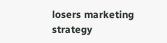losers marketing strategy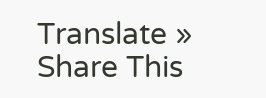Translate »
Share This